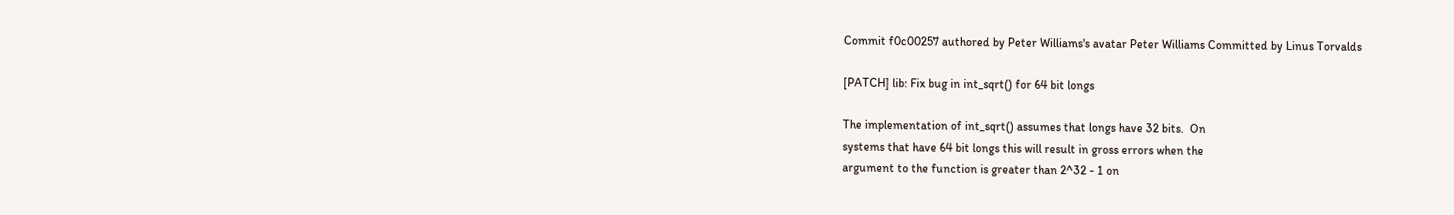Commit f0c00257 authored by Peter Williams's avatar Peter Williams Committed by Linus Torvalds

[PATCH] lib: Fix bug in int_sqrt() for 64 bit longs

The implementation of int_sqrt() assumes that longs have 32 bits.  On
systems that have 64 bit longs this will result in gross errors when the
argument to the function is greater than 2^32 - 1 on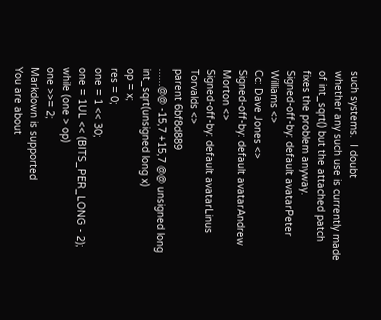such systems.  I doubt
whether any such use is currently made of int_sqrt() but the attached patch
fixes the problem anyway.
Signed-off-by: default avatarPeter Williams <>
Cc: Dave Jones <>
Signed-off-by: default avatarAndrew Morton <>
Signed-off-by: default avatarLinus Torvalds <>
parent 6bf8d889
......@@ -15,7 +15,7 @@ unsigned long int_sqrt(unsigned long x)
op = x;
res = 0;
one = 1 << 30;
one = 1UL << (BITS_PER_LONG - 2);
while (one > op)
one >>= 2;
Markdown is supported
You are about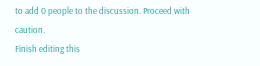to add 0 people to the discussion. Proceed with caution.
Finish editing this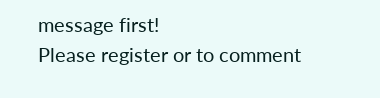message first!
Please register or to comment